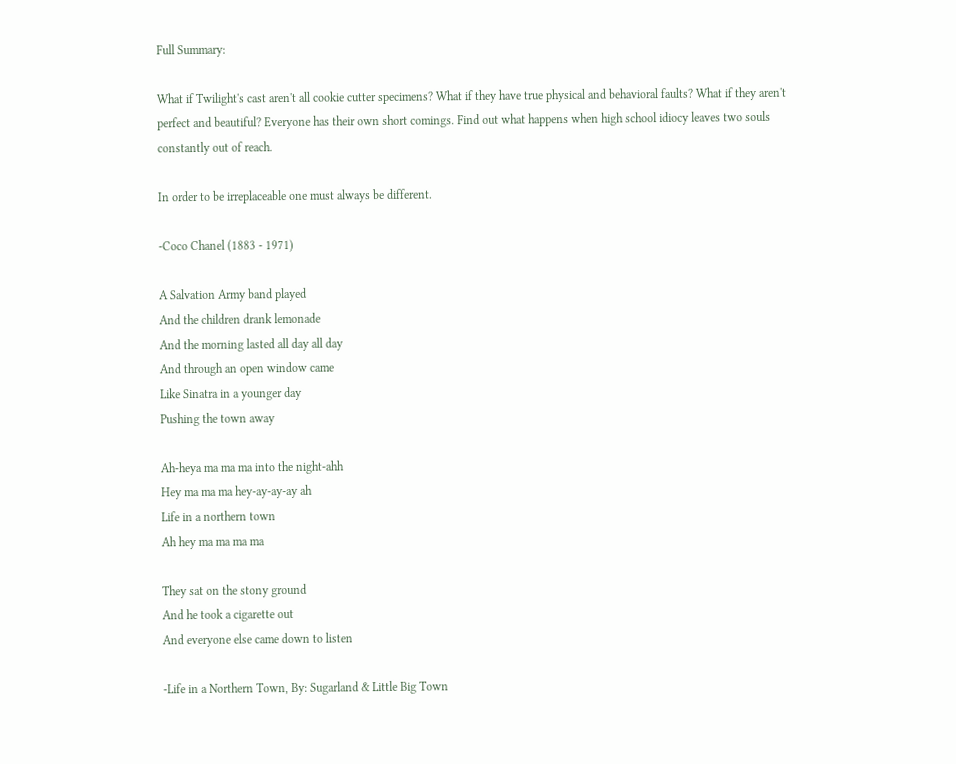Full Summary:

What if Twilight's cast aren't all cookie cutter specimens? What if they have true physical and behavioral faults? What if they aren't perfect and beautiful? Everyone has their own short comings. Find out what happens when high school idiocy leaves two souls constantly out of reach.

In order to be irreplaceable one must always be different.

-Coco Chanel (1883 - 1971)

A Salvation Army band played
And the children drank lemonade
And the morning lasted all day all day
And through an open window came
Like Sinatra in a younger day
Pushing the town away

Ah-heya ma ma ma into the night-ahh
Hey ma ma ma hey-ay-ay-ay ah
Life in a northern town
Ah hey ma ma ma ma

They sat on the stony ground
And he took a cigarette out
And everyone else came down to listen

-Life in a Northern Town, By: Sugarland & Little Big Town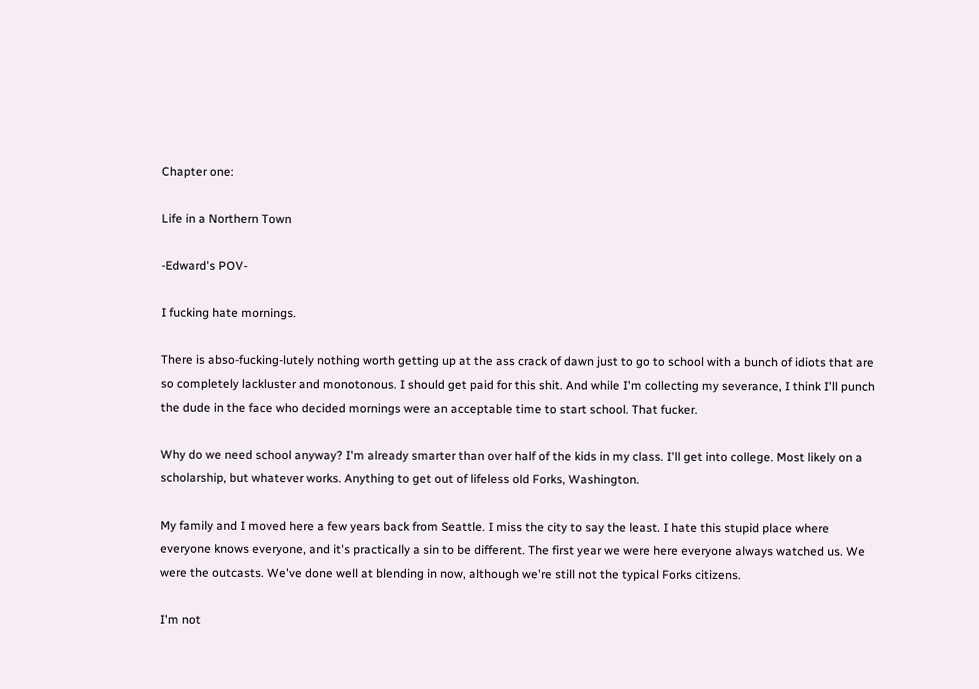Chapter one:

Life in a Northern Town

-Edward's POV-

I fucking hate mornings.

There is abso-fucking-lutely nothing worth getting up at the ass crack of dawn just to go to school with a bunch of idiots that are so completely lackluster and monotonous. I should get paid for this shit. And while I'm collecting my severance, I think I'll punch the dude in the face who decided mornings were an acceptable time to start school. That fucker.

Why do we need school anyway? I'm already smarter than over half of the kids in my class. I'll get into college. Most likely on a scholarship, but whatever works. Anything to get out of lifeless old Forks, Washington.

My family and I moved here a few years back from Seattle. I miss the city to say the least. I hate this stupid place where everyone knows everyone, and it's practically a sin to be different. The first year we were here everyone always watched us. We were the outcasts. We've done well at blending in now, although we're still not the typical Forks citizens.

I'm not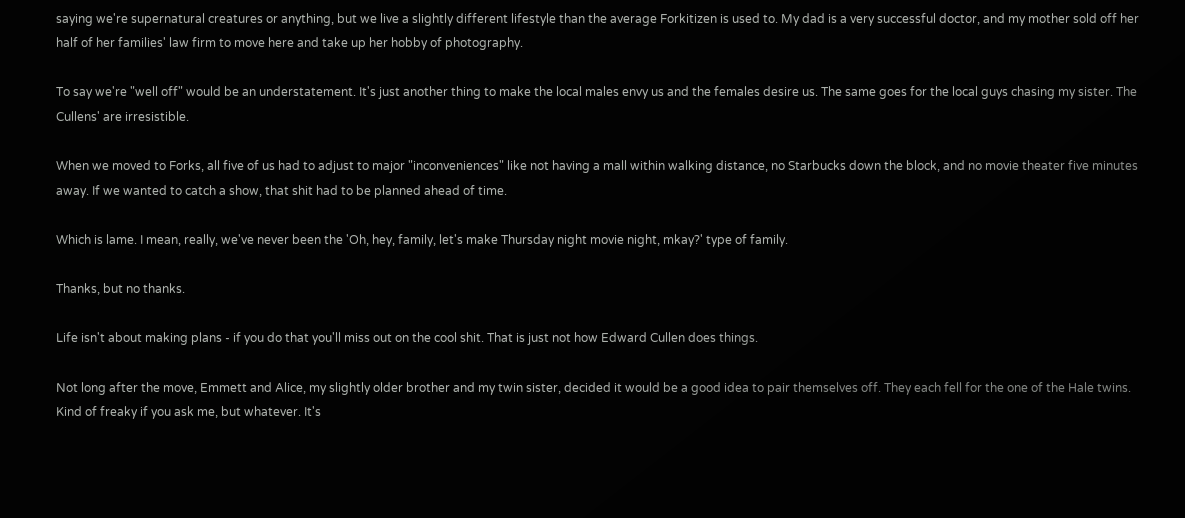saying we're supernatural creatures or anything, but we live a slightly different lifestyle than the average Forkitizen is used to. My dad is a very successful doctor, and my mother sold off her half of her families' law firm to move here and take up her hobby of photography.

To say we're "well off" would be an understatement. It's just another thing to make the local males envy us and the females desire us. The same goes for the local guys chasing my sister. The Cullens' are irresistible.

When we moved to Forks, all five of us had to adjust to major "inconveniences" like not having a mall within walking distance, no Starbucks down the block, and no movie theater five minutes away. If we wanted to catch a show, that shit had to be planned ahead of time.

Which is lame. I mean, really, we've never been the 'Oh, hey, family, let's make Thursday night movie night, mkay?' type of family.

Thanks, but no thanks.

Life isn't about making plans - if you do that you'll miss out on the cool shit. That is just not how Edward Cullen does things.

Not long after the move, Emmett and Alice, my slightly older brother and my twin sister, decided it would be a good idea to pair themselves off. They each fell for the one of the Hale twins. Kind of freaky if you ask me, but whatever. It's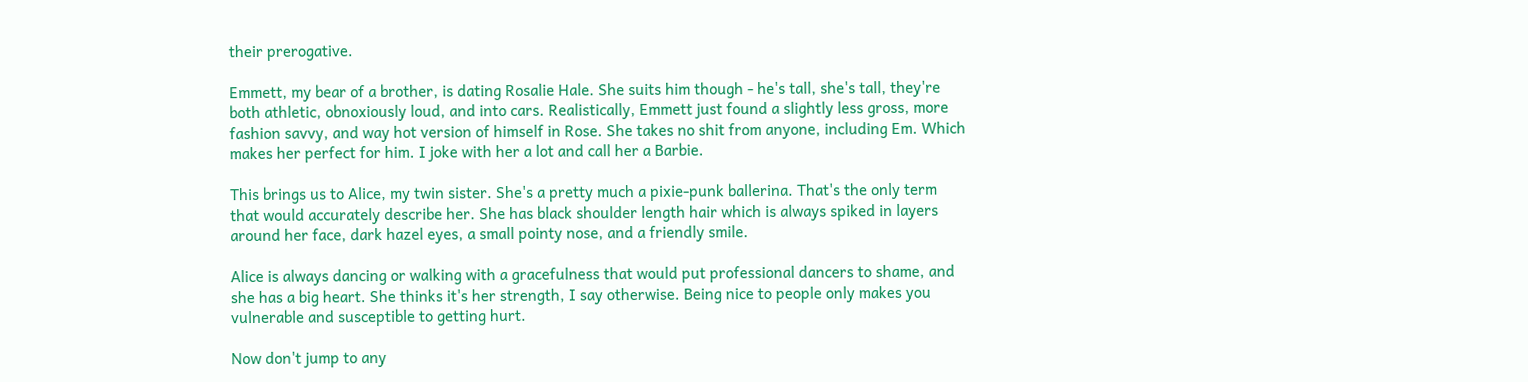their prerogative.

Emmett, my bear of a brother, is dating Rosalie Hale. She suits him though - he's tall, she's tall, they're both athletic, obnoxiously loud, and into cars. Realistically, Emmett just found a slightly less gross, more fashion savvy, and way hot version of himself in Rose. She takes no shit from anyone, including Em. Which makes her perfect for him. I joke with her a lot and call her a Barbie.

This brings us to Alice, my twin sister. She's a pretty much a pixie-punk ballerina. That's the only term that would accurately describe her. She has black shoulder length hair which is always spiked in layers around her face, dark hazel eyes, a small pointy nose, and a friendly smile.

Alice is always dancing or walking with a gracefulness that would put professional dancers to shame, and she has a big heart. She thinks it's her strength, I say otherwise. Being nice to people only makes you vulnerable and susceptible to getting hurt.

Now don't jump to any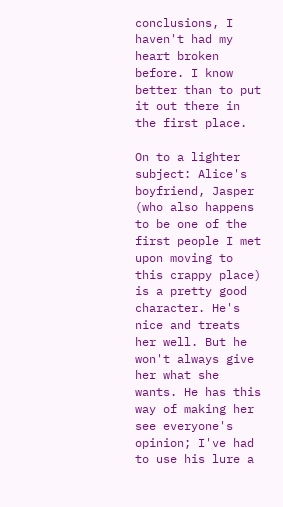conclusions, I haven't had my heart broken before. I know better than to put it out there in the first place.

On to a lighter subject: Alice's boyfriend, Jasper (who also happens to be one of the first people I met upon moving to this crappy place) is a pretty good character. He's nice and treats her well. But he won't always give her what she wants. He has this way of making her see everyone's opinion; I've had to use his lure a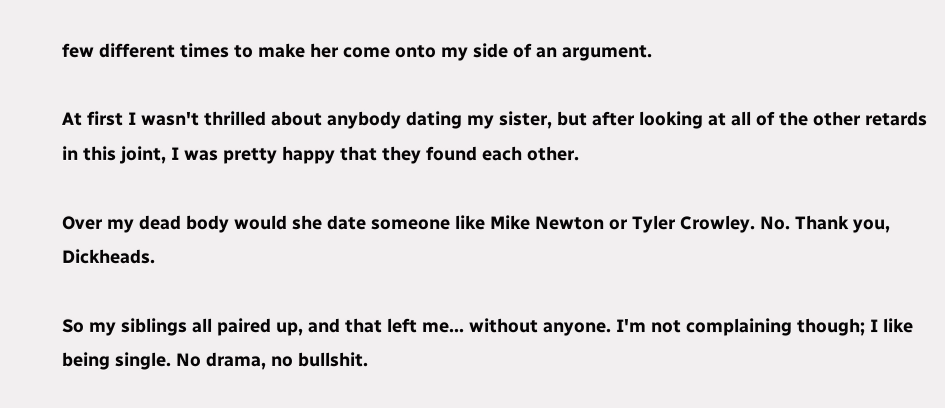few different times to make her come onto my side of an argument.

At first I wasn't thrilled about anybody dating my sister, but after looking at all of the other retards in this joint, I was pretty happy that they found each other.

Over my dead body would she date someone like Mike Newton or Tyler Crowley. No. Thank you, Dickheads.

So my siblings all paired up, and that left me... without anyone. I'm not complaining though; I like being single. No drama, no bullshit.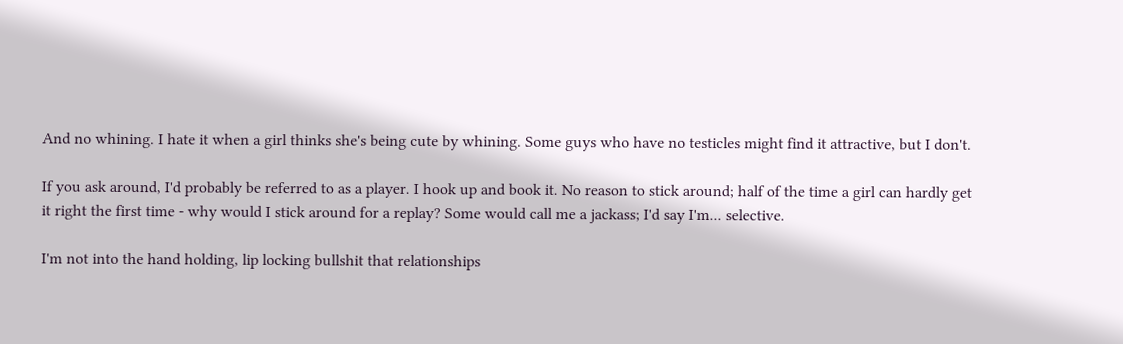And no whining. I hate it when a girl thinks she's being cute by whining. Some guys who have no testicles might find it attractive, but I don't.

If you ask around, I'd probably be referred to as a player. I hook up and book it. No reason to stick around; half of the time a girl can hardly get it right the first time - why would I stick around for a replay? Some would call me a jackass; I'd say I'm... selective.

I'm not into the hand holding, lip locking bullshit that relationships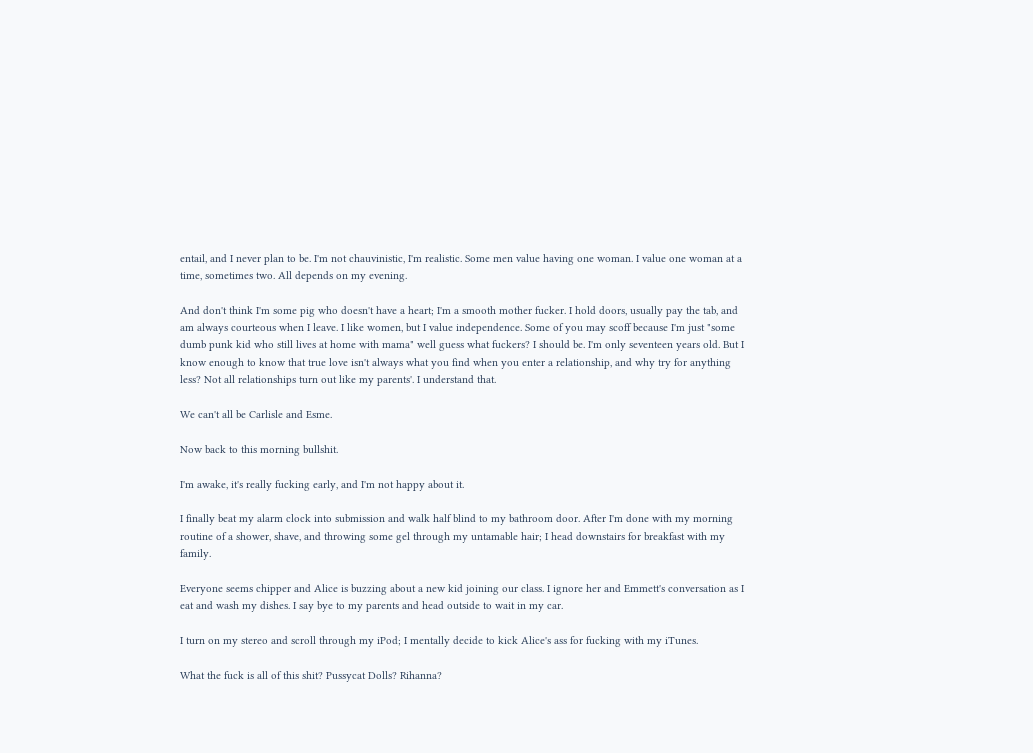entail, and I never plan to be. I'm not chauvinistic, I'm realistic. Some men value having one woman. I value one woman at a time, sometimes two. All depends on my evening.

And don't think I'm some pig who doesn't have a heart; I'm a smooth mother fucker. I hold doors, usually pay the tab, and am always courteous when I leave. I like women, but I value independence. Some of you may scoff because I'm just "some dumb punk kid who still lives at home with mama" well guess what fuckers? I should be. I'm only seventeen years old. But I know enough to know that true love isn't always what you find when you enter a relationship, and why try for anything less? Not all relationships turn out like my parents'. I understand that.

We can't all be Carlisle and Esme.

Now back to this morning bullshit.

I'm awake, it's really fucking early, and I'm not happy about it.

I finally beat my alarm clock into submission and walk half blind to my bathroom door. After I'm done with my morning routine of a shower, shave, and throwing some gel through my untamable hair; I head downstairs for breakfast with my family.

Everyone seems chipper and Alice is buzzing about a new kid joining our class. I ignore her and Emmett's conversation as I eat and wash my dishes. I say bye to my parents and head outside to wait in my car.

I turn on my stereo and scroll through my iPod; I mentally decide to kick Alice's ass for fucking with my iTunes.

What the fuck is all of this shit? Pussycat Dolls? Rihanna?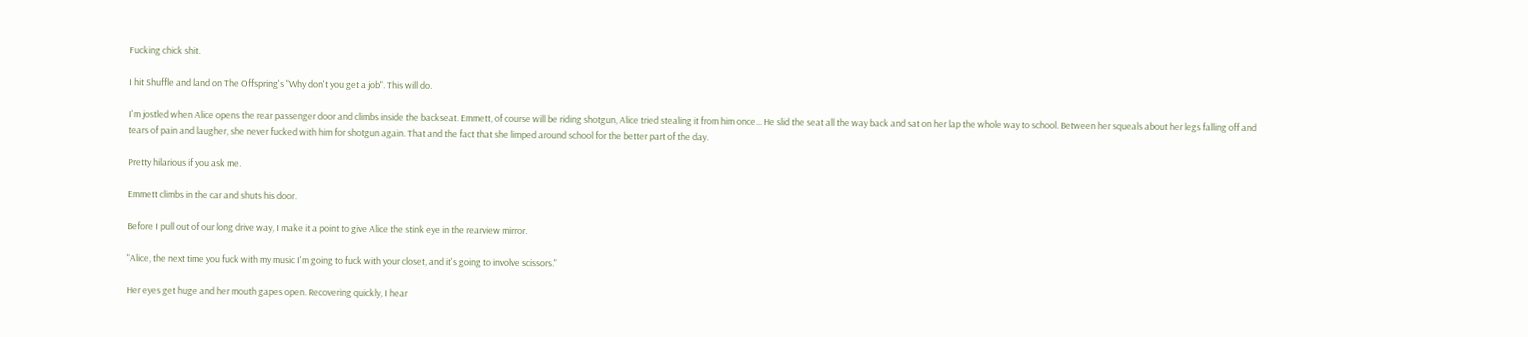Fucking chick shit.

I hit Shuffle and land on The Offspring's "Why don't you get a job". This will do.

I'm jostled when Alice opens the rear passenger door and climbs inside the backseat. Emmett, of course will be riding shotgun, Alice tried stealing it from him once... He slid the seat all the way back and sat on her lap the whole way to school. Between her squeals about her legs falling off and tears of pain and laugher, she never fucked with him for shotgun again. That and the fact that she limped around school for the better part of the day.

Pretty hilarious if you ask me.

Emmett climbs in the car and shuts his door.

Before I pull out of our long drive way, I make it a point to give Alice the stink eye in the rearview mirror.

"Alice, the next time you fuck with my music I'm going to fuck with your closet, and it's going to involve scissors."

Her eyes get huge and her mouth gapes open. Recovering quickly, I hear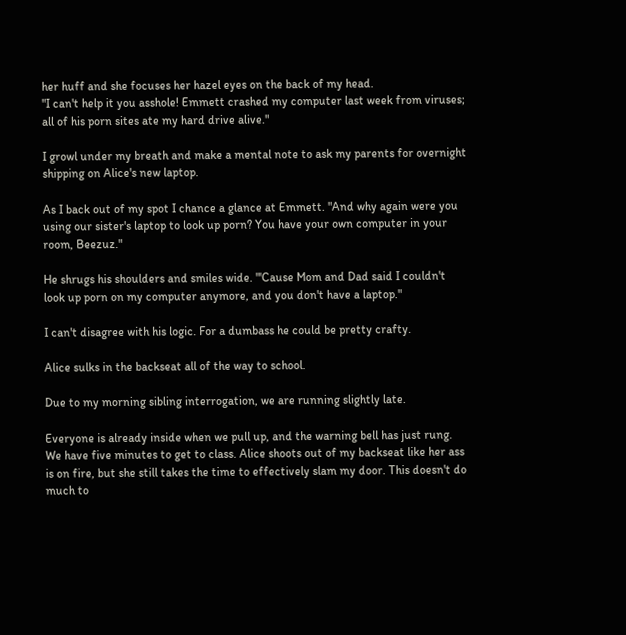her huff and she focuses her hazel eyes on the back of my head.
"I can't help it you asshole! Emmett crashed my computer last week from viruses; all of his porn sites ate my hard drive alive."

I growl under my breath and make a mental note to ask my parents for overnight shipping on Alice's new laptop.

As I back out of my spot I chance a glance at Emmett. "And why again were you using our sister's laptop to look up porn? You have your own computer in your room, Beezuz."

He shrugs his shoulders and smiles wide. "'Cause Mom and Dad said I couldn't look up porn on my computer anymore, and you don't have a laptop."

I can't disagree with his logic. For a dumbass he could be pretty crafty.

Alice sulks in the backseat all of the way to school.

Due to my morning sibling interrogation, we are running slightly late.

Everyone is already inside when we pull up, and the warning bell has just rung. We have five minutes to get to class. Alice shoots out of my backseat like her ass is on fire, but she still takes the time to effectively slam my door. This doesn't do much to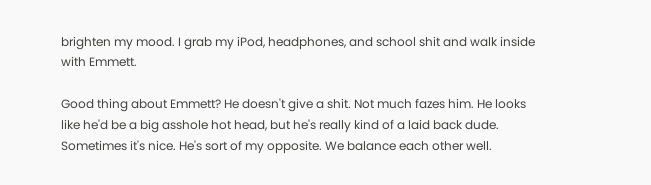brighten my mood. I grab my iPod, headphones, and school shit and walk inside with Emmett.

Good thing about Emmett? He doesn't give a shit. Not much fazes him. He looks like he'd be a big asshole hot head, but he's really kind of a laid back dude. Sometimes it's nice. He's sort of my opposite. We balance each other well.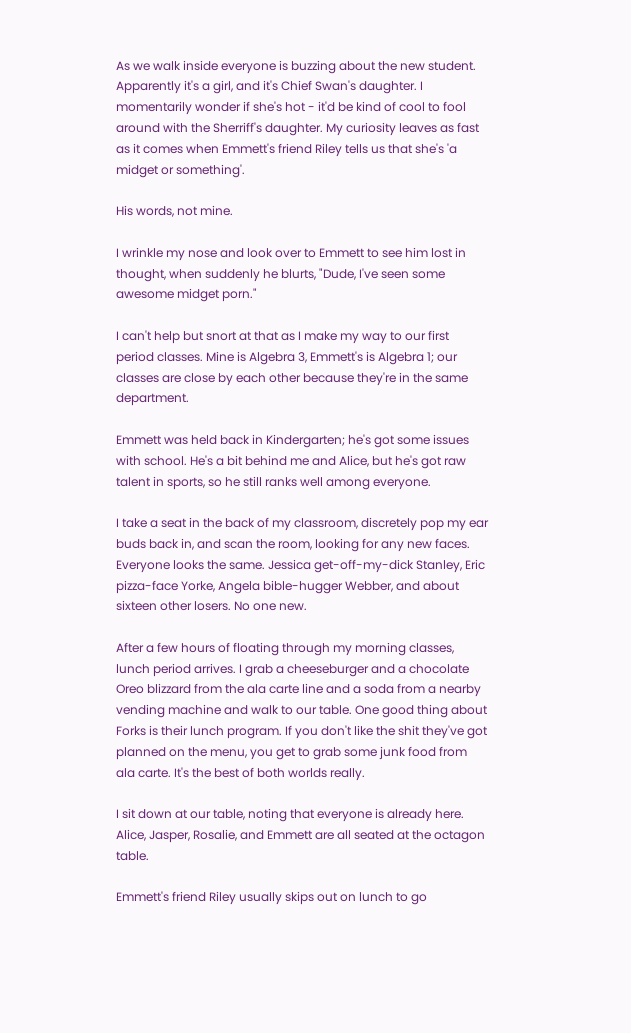As we walk inside everyone is buzzing about the new student. Apparently it's a girl, and it's Chief Swan's daughter. I momentarily wonder if she's hot - it'd be kind of cool to fool around with the Sherriff's daughter. My curiosity leaves as fast as it comes when Emmett's friend Riley tells us that she's 'a midget or something'.

His words, not mine.

I wrinkle my nose and look over to Emmett to see him lost in thought, when suddenly he blurts, "Dude, I've seen some awesome midget porn."

I can't help but snort at that as I make my way to our first period classes. Mine is Algebra 3, Emmett's is Algebra 1; our classes are close by each other because they're in the same department.

Emmett was held back in Kindergarten; he's got some issues with school. He's a bit behind me and Alice, but he's got raw talent in sports, so he still ranks well among everyone.

I take a seat in the back of my classroom, discretely pop my ear buds back in, and scan the room, looking for any new faces. Everyone looks the same. Jessica get-off-my-dick Stanley, Eric pizza-face Yorke, Angela bible-hugger Webber, and about sixteen other losers. No one new.

After a few hours of floating through my morning classes, lunch period arrives. I grab a cheeseburger and a chocolate Oreo blizzard from the ala carte line and a soda from a nearby vending machine and walk to our table. One good thing about Forks is their lunch program. If you don't like the shit they've got planned on the menu, you get to grab some junk food from ala carte. It's the best of both worlds really.

I sit down at our table, noting that everyone is already here. Alice, Jasper, Rosalie, and Emmett are all seated at the octagon table.

Emmett's friend Riley usually skips out on lunch to go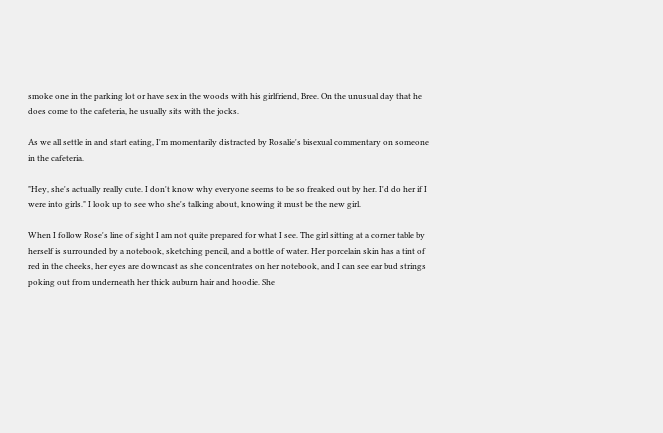smoke one in the parking lot or have sex in the woods with his girlfriend, Bree. On the unusual day that he does come to the cafeteria, he usually sits with the jocks.

As we all settle in and start eating, I'm momentarily distracted by Rosalie's bisexual commentary on someone in the cafeteria.

"Hey, she's actually really cute. I don't know why everyone seems to be so freaked out by her. I'd do her if I were into girls." I look up to see who she's talking about, knowing it must be the new girl.

When I follow Rose's line of sight I am not quite prepared for what I see. The girl sitting at a corner table by herself is surrounded by a notebook, sketching pencil, and a bottle of water. Her porcelain skin has a tint of red in the cheeks, her eyes are downcast as she concentrates on her notebook, and I can see ear bud strings poking out from underneath her thick auburn hair and hoodie. She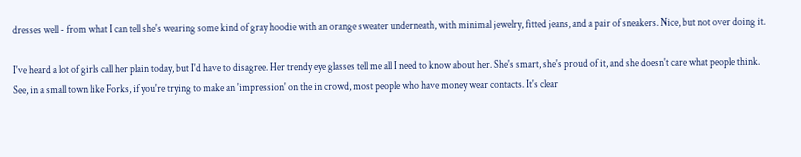dresses well - from what I can tell she's wearing some kind of gray hoodie with an orange sweater underneath, with minimal jewelry, fitted jeans, and a pair of sneakers. Nice, but not over doing it.

I've heard a lot of girls call her plain today, but I'd have to disagree. Her trendy eye glasses tell me all I need to know about her. She's smart, she's proud of it, and she doesn't care what people think. See, in a small town like Forks, if you're trying to make an 'impression' on the in crowd, most people who have money wear contacts. It's clear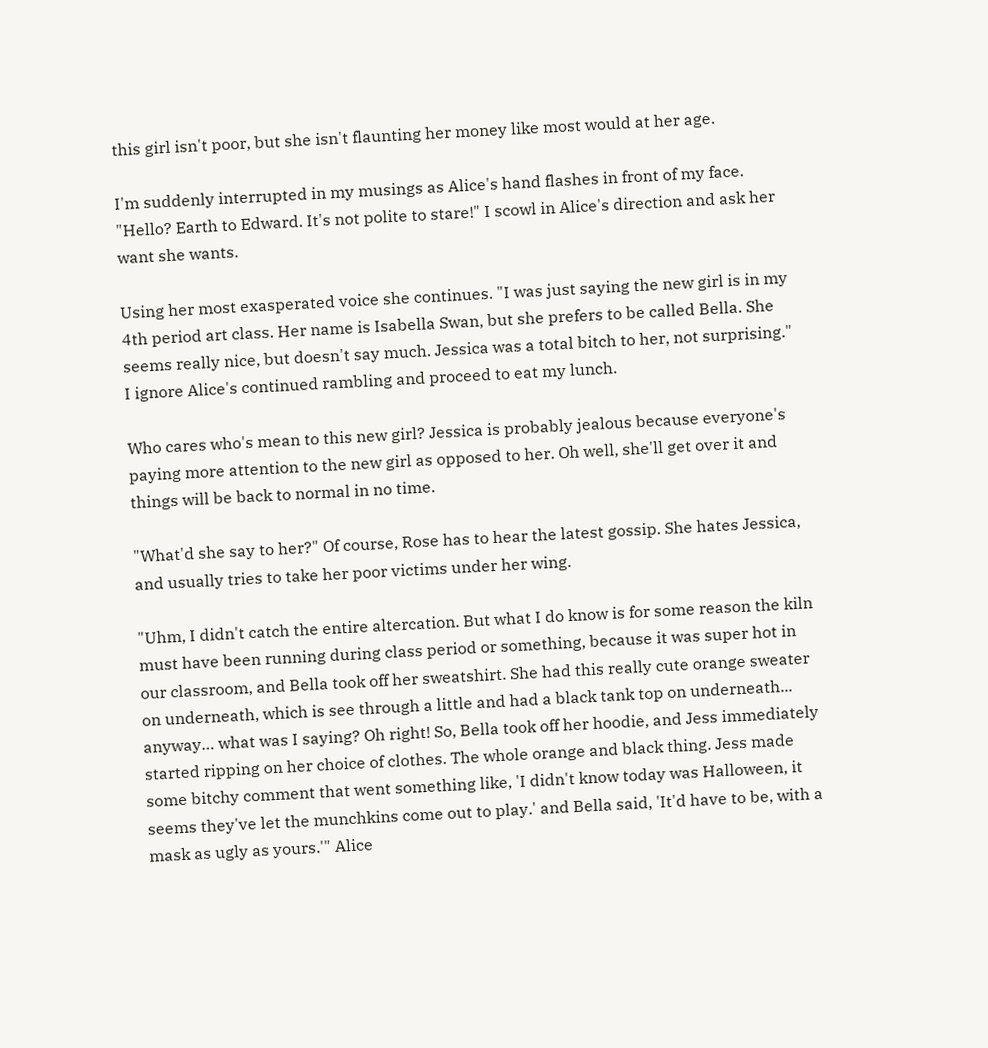this girl isn't poor, but she isn't flaunting her money like most would at her age.

I'm suddenly interrupted in my musings as Alice's hand flashes in front of my face. "Hello? Earth to Edward. It's not polite to stare!" I scowl in Alice's direction and ask her want she wants.

Using her most exasperated voice she continues. "I was just saying the new girl is in my 4th period art class. Her name is Isabella Swan, but she prefers to be called Bella. She seems really nice, but doesn't say much. Jessica was a total bitch to her, not surprising." I ignore Alice's continued rambling and proceed to eat my lunch.

Who cares who's mean to this new girl? Jessica is probably jealous because everyone's paying more attention to the new girl as opposed to her. Oh well, she'll get over it and things will be back to normal in no time.

"What'd she say to her?" Of course, Rose has to hear the latest gossip. She hates Jessica, and usually tries to take her poor victims under her wing.

"Uhm, I didn't catch the entire altercation. But what I do know is for some reason the kiln must have been running during class period or something, because it was super hot in our classroom, and Bella took off her sweatshirt. She had this really cute orange sweater on underneath, which is see through a little and had a black tank top on underneath... anyway… what was I saying? Oh right! So, Bella took off her hoodie, and Jess immediately started ripping on her choice of clothes. The whole orange and black thing. Jess made some bitchy comment that went something like, 'I didn't know today was Halloween, it seems they've let the munchkins come out to play.' and Bella said, 'It'd have to be, with a mask as ugly as yours.'" Alice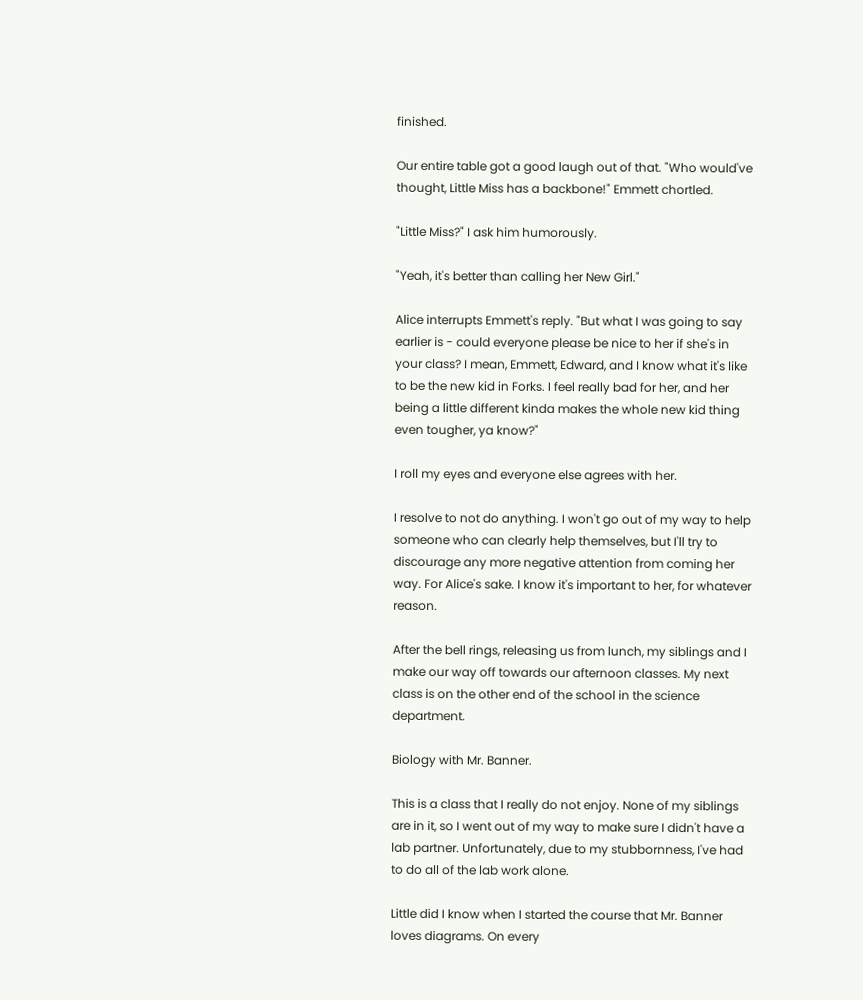finished.

Our entire table got a good laugh out of that. "Who would've thought, Little Miss has a backbone!" Emmett chortled.

"Little Miss?" I ask him humorously.

"Yeah, it's better than calling her New Girl."

Alice interrupts Emmett's reply. "But what I was going to say earlier is - could everyone please be nice to her if she's in your class? I mean, Emmett, Edward, and I know what it's like to be the new kid in Forks. I feel really bad for her, and her being a little different kinda makes the whole new kid thing even tougher, ya know?"

I roll my eyes and everyone else agrees with her.

I resolve to not do anything. I won't go out of my way to help someone who can clearly help themselves, but I'll try to discourage any more negative attention from coming her way. For Alice's sake. I know it's important to her, for whatever reason.

After the bell rings, releasing us from lunch, my siblings and I make our way off towards our afternoon classes. My next class is on the other end of the school in the science department.

Biology with Mr. Banner.

This is a class that I really do not enjoy. None of my siblings are in it, so I went out of my way to make sure I didn't have a lab partner. Unfortunately, due to my stubbornness, I've had to do all of the lab work alone.

Little did I know when I started the course that Mr. Banner loves diagrams. On every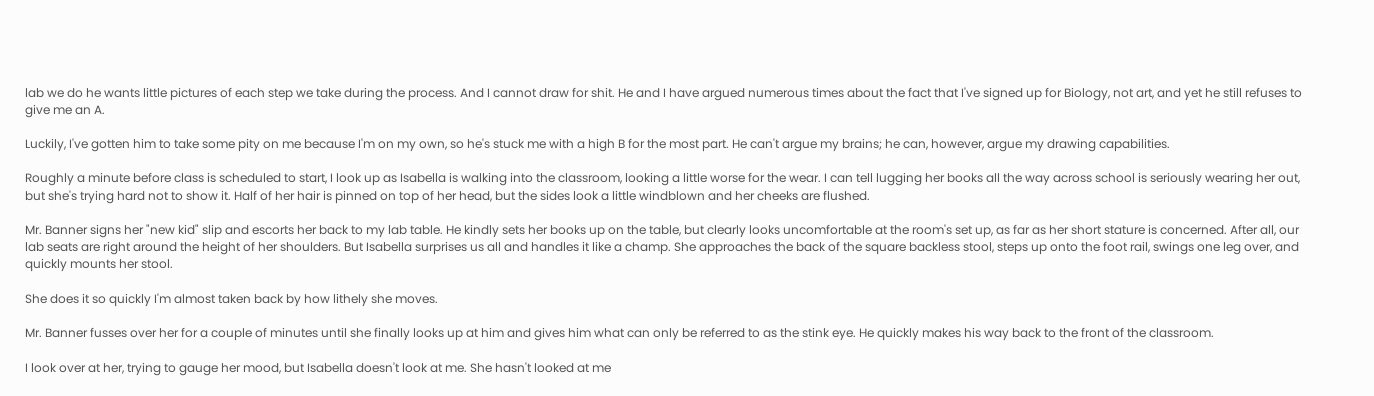lab we do he wants little pictures of each step we take during the process. And I cannot draw for shit. He and I have argued numerous times about the fact that I've signed up for Biology, not art, and yet he still refuses to give me an A.

Luckily, I've gotten him to take some pity on me because I'm on my own, so he's stuck me with a high B for the most part. He can't argue my brains; he can, however, argue my drawing capabilities.

Roughly a minute before class is scheduled to start, I look up as Isabella is walking into the classroom, looking a little worse for the wear. I can tell lugging her books all the way across school is seriously wearing her out, but she's trying hard not to show it. Half of her hair is pinned on top of her head, but the sides look a little windblown and her cheeks are flushed.

Mr. Banner signs her "new kid" slip and escorts her back to my lab table. He kindly sets her books up on the table, but clearly looks uncomfortable at the room's set up, as far as her short stature is concerned. After all, our lab seats are right around the height of her shoulders. But Isabella surprises us all and handles it like a champ. She approaches the back of the square backless stool, steps up onto the foot rail, swings one leg over, and quickly mounts her stool.

She does it so quickly I'm almost taken back by how lithely she moves.

Mr. Banner fusses over her for a couple of minutes until she finally looks up at him and gives him what can only be referred to as the stink eye. He quickly makes his way back to the front of the classroom.

I look over at her, trying to gauge her mood, but Isabella doesn't look at me. She hasn't looked at me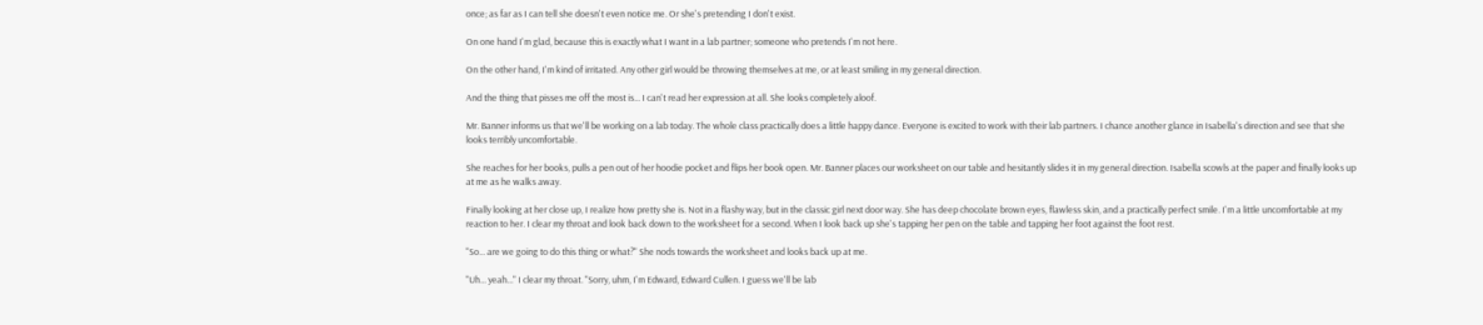once; as far as I can tell she doesn't even notice me. Or she's pretending I don't exist.

On one hand I'm glad, because this is exactly what I want in a lab partner; someone who pretends I'm not here.

On the other hand, I'm kind of irritated. Any other girl would be throwing themselves at me, or at least smiling in my general direction.

And the thing that pisses me off the most is... I can't read her expression at all. She looks completely aloof.

Mr. Banner informs us that we'll be working on a lab today. The whole class practically does a little happy dance. Everyone is excited to work with their lab partners. I chance another glance in Isabella's direction and see that she looks terribly uncomfortable.

She reaches for her books, pulls a pen out of her hoodie pocket and flips her book open. Mr. Banner places our worksheet on our table and hesitantly slides it in my general direction. Isabella scowls at the paper and finally looks up at me as he walks away.

Finally looking at her close up, I realize how pretty she is. Not in a flashy way, but in the classic girl next door way. She has deep chocolate brown eyes, flawless skin, and a practically perfect smile. I'm a little uncomfortable at my reaction to her. I clear my throat and look back down to the worksheet for a second. When I look back up she's tapping her pen on the table and tapping her foot against the foot rest.

"So... are we going to do this thing or what?" She nods towards the worksheet and looks back up at me.

"Uh... yeah..." I clear my throat. "Sorry, uhm, I'm Edward, Edward Cullen. I guess we'll be lab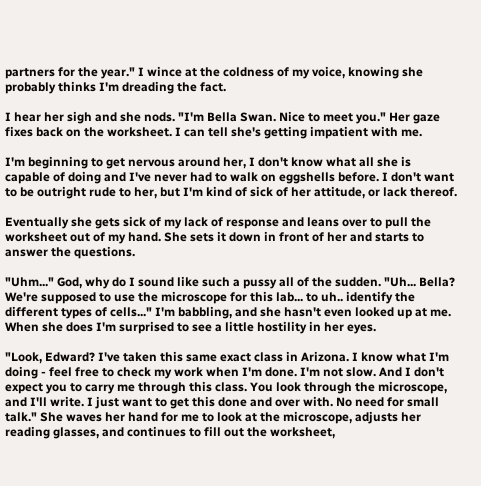partners for the year." I wince at the coldness of my voice, knowing she probably thinks I'm dreading the fact.

I hear her sigh and she nods. "I'm Bella Swan. Nice to meet you." Her gaze fixes back on the worksheet. I can tell she's getting impatient with me.

I'm beginning to get nervous around her, I don't know what all she is capable of doing and I've never had to walk on eggshells before. I don't want to be outright rude to her, but I'm kind of sick of her attitude, or lack thereof.

Eventually she gets sick of my lack of response and leans over to pull the worksheet out of my hand. She sets it down in front of her and starts to answer the questions.

"Uhm..." God, why do I sound like such a pussy all of the sudden. "Uh... Bella? We're supposed to use the microscope for this lab... to uh.. identify the different types of cells..." I'm babbling, and she hasn't even looked up at me. When she does I'm surprised to see a little hostility in her eyes.

"Look, Edward? I've taken this same exact class in Arizona. I know what I'm doing - feel free to check my work when I'm done. I'm not slow. And I don't expect you to carry me through this class. You look through the microscope, and I'll write. I just want to get this done and over with. No need for small talk." She waves her hand for me to look at the microscope, adjusts her reading glasses, and continues to fill out the worksheet,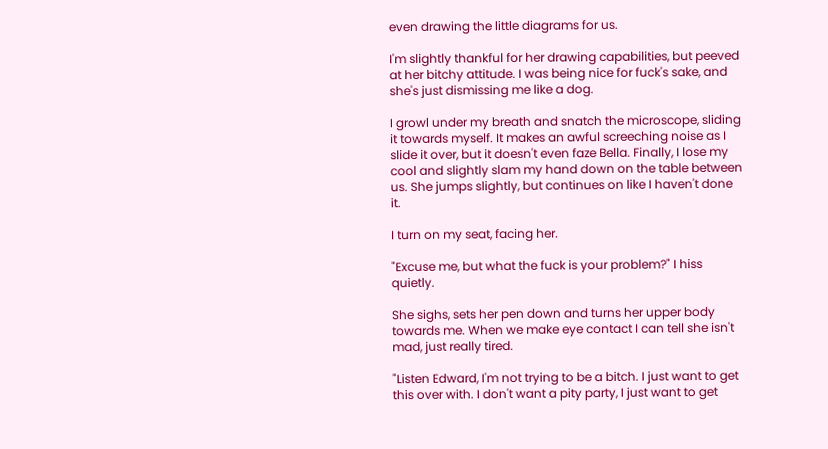even drawing the little diagrams for us.

I'm slightly thankful for her drawing capabilities, but peeved at her bitchy attitude. I was being nice for fuck's sake, and she's just dismissing me like a dog.

I growl under my breath and snatch the microscope, sliding it towards myself. It makes an awful screeching noise as I slide it over, but it doesn't even faze Bella. Finally, I lose my cool and slightly slam my hand down on the table between us. She jumps slightly, but continues on like I haven't done it.

I turn on my seat, facing her.

"Excuse me, but what the fuck is your problem?" I hiss quietly.

She sighs, sets her pen down and turns her upper body towards me. When we make eye contact I can tell she isn't mad, just really tired.

"Listen Edward, I'm not trying to be a bitch. I just want to get this over with. I don't want a pity party, I just want to get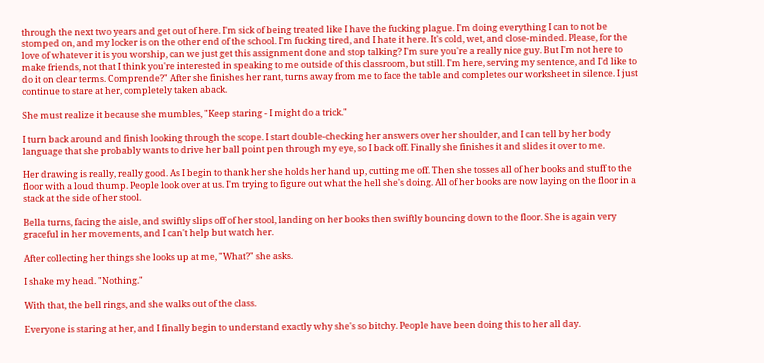through the next two years and get out of here. I'm sick of being treated like I have the fucking plague. I'm doing everything I can to not be stomped on, and my locker is on the other end of the school. I'm fucking tired, and I hate it here. It's cold, wet, and close-minded. Please, for the love of whatever it is you worship, can we just get this assignment done and stop talking? I'm sure you're a really nice guy. But I'm not here to make friends, not that I think you're interested in speaking to me outside of this classroom, but still. I'm here, serving my sentence, and I'd like to do it on clear terms. Comprende?" After she finishes her rant, turns away from me to face the table and completes our worksheet in silence. I just continue to stare at her, completely taken aback.

She must realize it because she mumbles, "Keep staring - I might do a trick."

I turn back around and finish looking through the scope. I start double-checking her answers over her shoulder, and I can tell by her body language that she probably wants to drive her ball point pen through my eye, so I back off. Finally she finishes it and slides it over to me.

Her drawing is really, really good. As I begin to thank her she holds her hand up, cutting me off. Then she tosses all of her books and stuff to the floor with a loud thump. People look over at us. I'm trying to figure out what the hell she's doing. All of her books are now laying on the floor in a stack at the side of her stool.

Bella turns, facing the aisle, and swiftly slips off of her stool, landing on her books then swiftly bouncing down to the floor. She is again very graceful in her movements, and I can't help but watch her.

After collecting her things she looks up at me, "What?" she asks.

I shake my head. "Nothing."

With that, the bell rings, and she walks out of the class.

Everyone is staring at her, and I finally begin to understand exactly why she's so bitchy. People have been doing this to her all day.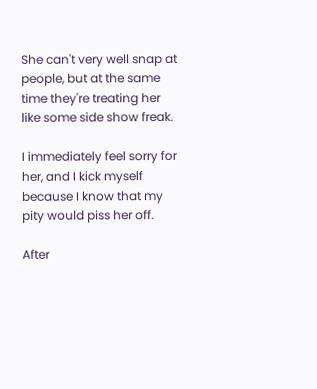She can't very well snap at people, but at the same time they're treating her like some side show freak.

I immediately feel sorry for her, and I kick myself because I know that my pity would piss her off.

After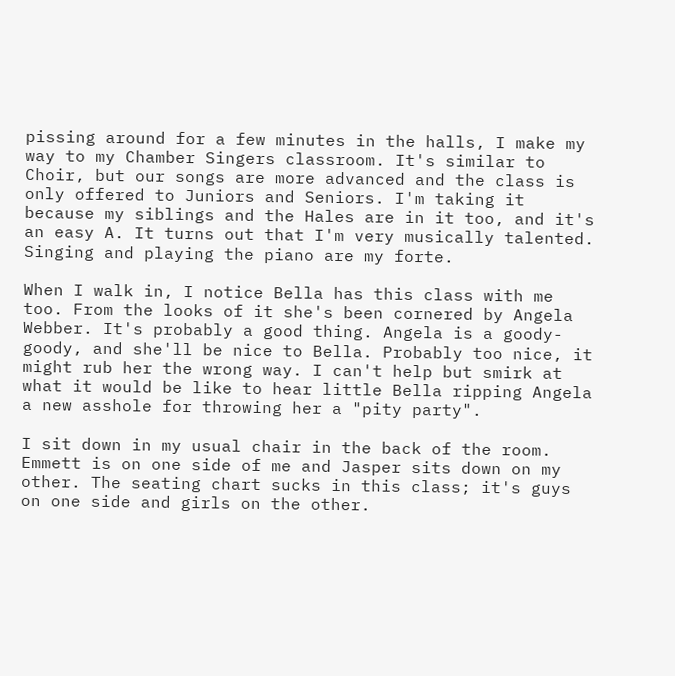pissing around for a few minutes in the halls, I make my way to my Chamber Singers classroom. It's similar to Choir, but our songs are more advanced and the class is only offered to Juniors and Seniors. I'm taking it because my siblings and the Hales are in it too, and it's an easy A. It turns out that I'm very musically talented. Singing and playing the piano are my forte.

When I walk in, I notice Bella has this class with me too. From the looks of it she's been cornered by Angela Webber. It's probably a good thing. Angela is a goody-goody, and she'll be nice to Bella. Probably too nice, it might rub her the wrong way. I can't help but smirk at what it would be like to hear little Bella ripping Angela a new asshole for throwing her a "pity party".

I sit down in my usual chair in the back of the room. Emmett is on one side of me and Jasper sits down on my other. The seating chart sucks in this class; it's guys on one side and girls on the other.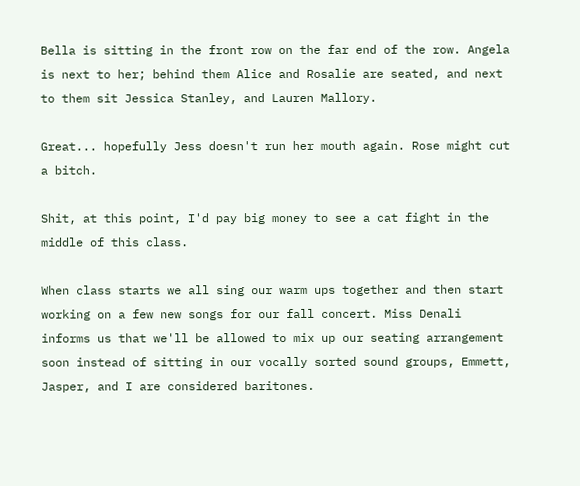Bella is sitting in the front row on the far end of the row. Angela is next to her; behind them Alice and Rosalie are seated, and next to them sit Jessica Stanley, and Lauren Mallory.

Great... hopefully Jess doesn't run her mouth again. Rose might cut a bitch.

Shit, at this point, I'd pay big money to see a cat fight in the middle of this class.

When class starts we all sing our warm ups together and then start working on a few new songs for our fall concert. Miss Denali informs us that we'll be allowed to mix up our seating arrangement soon instead of sitting in our vocally sorted sound groups, Emmett, Jasper, and I are considered baritones.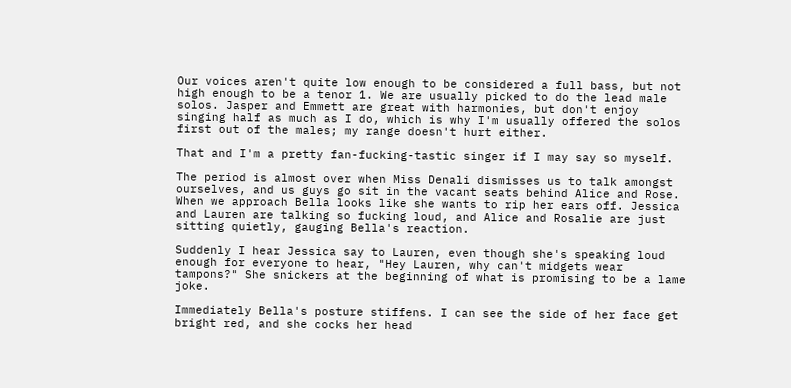Our voices aren't quite low enough to be considered a full bass, but not high enough to be a tenor 1. We are usually picked to do the lead male solos. Jasper and Emmett are great with harmonies, but don't enjoy singing half as much as I do, which is why I'm usually offered the solos first out of the males; my range doesn't hurt either.

That and I'm a pretty fan-fucking-tastic singer if I may say so myself.

The period is almost over when Miss Denali dismisses us to talk amongst ourselves, and us guys go sit in the vacant seats behind Alice and Rose. When we approach Bella looks like she wants to rip her ears off. Jessica and Lauren are talking so fucking loud, and Alice and Rosalie are just sitting quietly, gauging Bella's reaction.

Suddenly I hear Jessica say to Lauren, even though she's speaking loud enough for everyone to hear, "Hey Lauren, why can't midgets wear tampons?" She snickers at the beginning of what is promising to be a lame joke.

Immediately Bella's posture stiffens. I can see the side of her face get bright red, and she cocks her head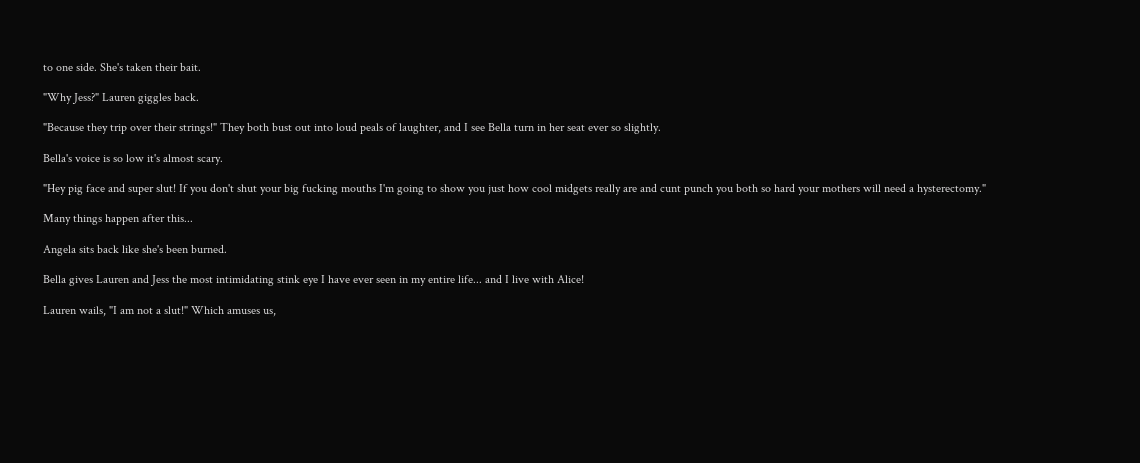to one side. She's taken their bait.

"Why Jess?" Lauren giggles back.

"Because they trip over their strings!" They both bust out into loud peals of laughter, and I see Bella turn in her seat ever so slightly.

Bella's voice is so low it's almost scary.

"Hey pig face and super slut! If you don't shut your big fucking mouths I'm going to show you just how cool midgets really are and cunt punch you both so hard your mothers will need a hysterectomy."

Many things happen after this...

Angela sits back like she's been burned.

Bella gives Lauren and Jess the most intimidating stink eye I have ever seen in my entire life... and I live with Alice!

Lauren wails, "I am not a slut!" Which amuses us,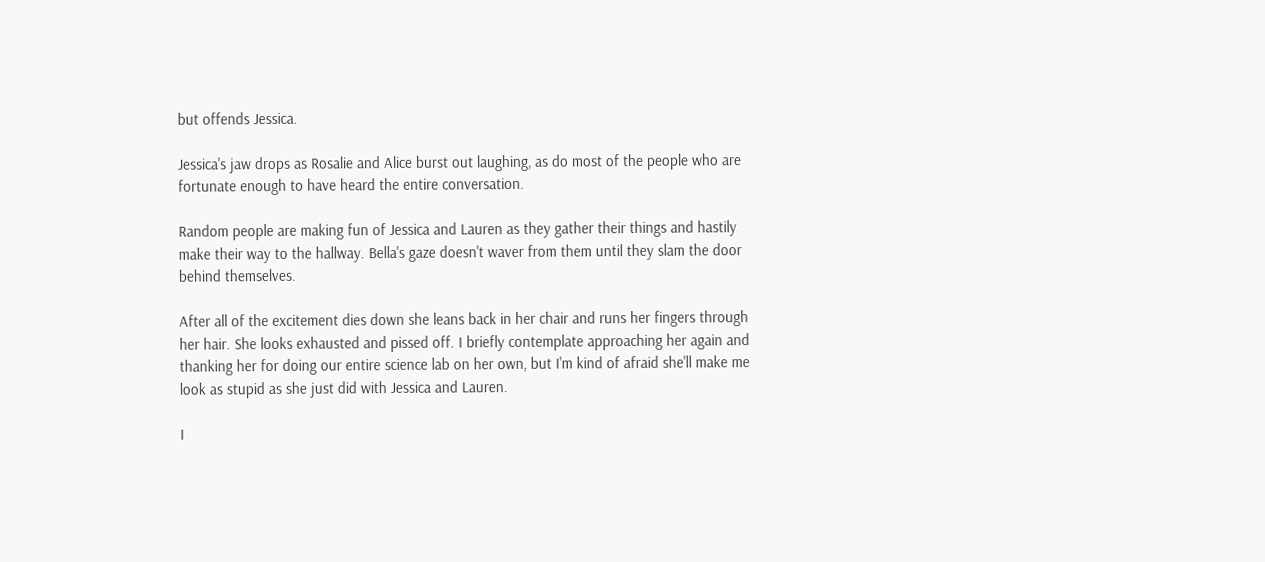but offends Jessica.

Jessica's jaw drops as Rosalie and Alice burst out laughing, as do most of the people who are fortunate enough to have heard the entire conversation.

Random people are making fun of Jessica and Lauren as they gather their things and hastily make their way to the hallway. Bella's gaze doesn't waver from them until they slam the door behind themselves.

After all of the excitement dies down she leans back in her chair and runs her fingers through her hair. She looks exhausted and pissed off. I briefly contemplate approaching her again and thanking her for doing our entire science lab on her own, but I'm kind of afraid she'll make me look as stupid as she just did with Jessica and Lauren.

I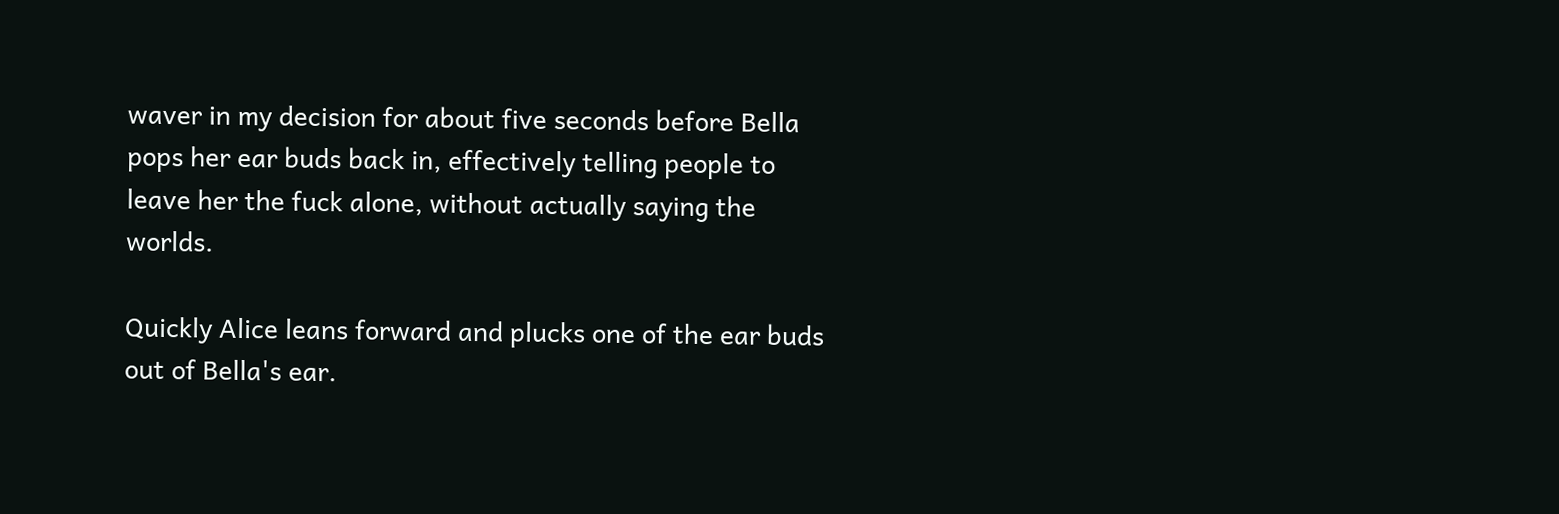waver in my decision for about five seconds before Bella pops her ear buds back in, effectively telling people to leave her the fuck alone, without actually saying the worlds.

Quickly Alice leans forward and plucks one of the ear buds out of Bella's ear.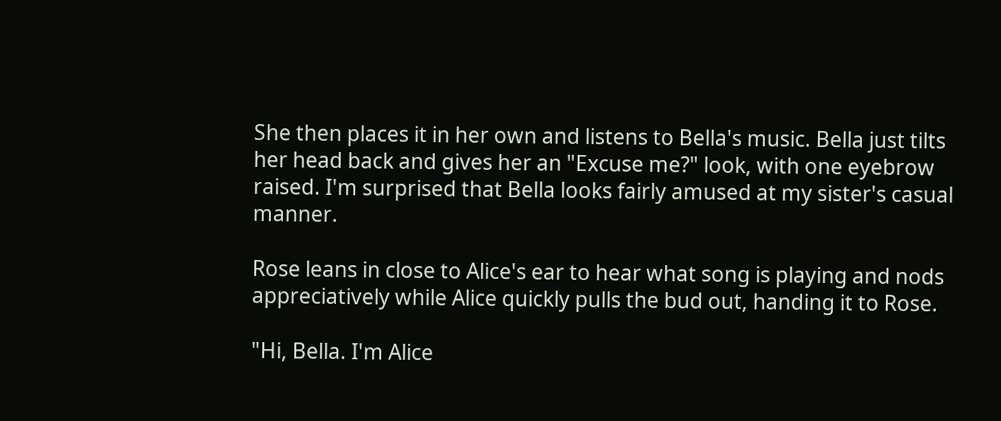She then places it in her own and listens to Bella's music. Bella just tilts her head back and gives her an "Excuse me?" look, with one eyebrow raised. I'm surprised that Bella looks fairly amused at my sister's casual manner.

Rose leans in close to Alice's ear to hear what song is playing and nods appreciatively while Alice quickly pulls the bud out, handing it to Rose.

"Hi, Bella. I'm Alice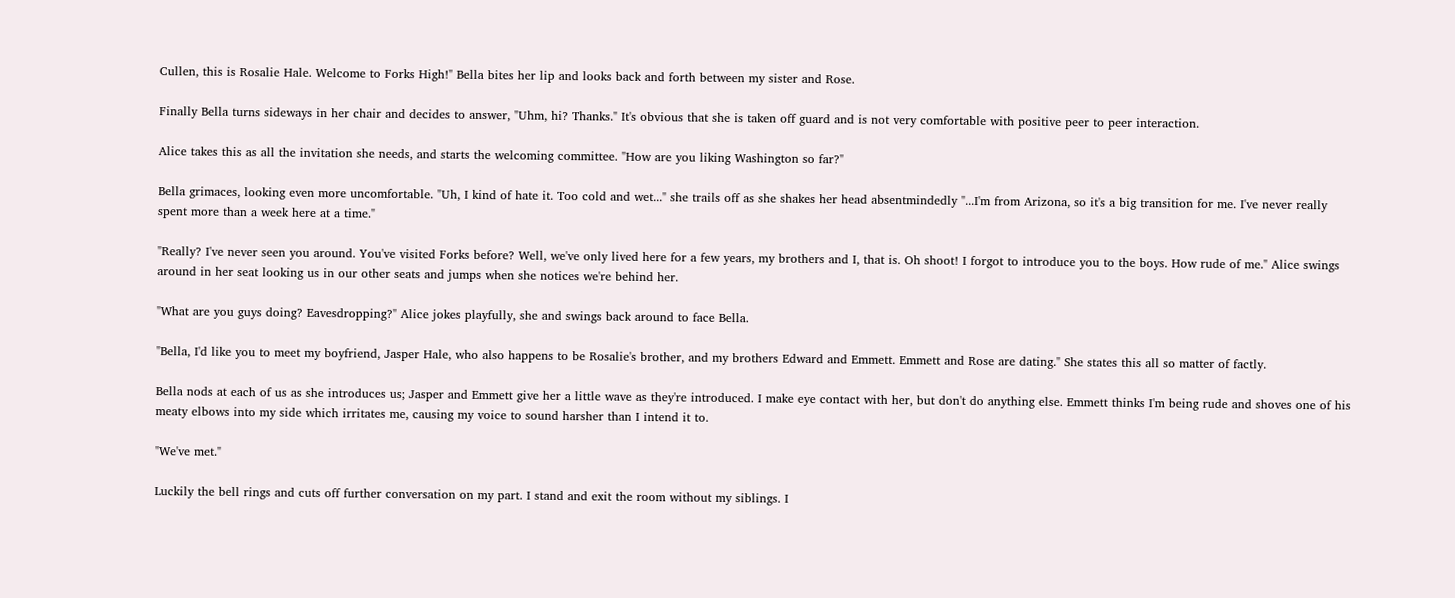Cullen, this is Rosalie Hale. Welcome to Forks High!" Bella bites her lip and looks back and forth between my sister and Rose.

Finally Bella turns sideways in her chair and decides to answer, "Uhm, hi? Thanks." It's obvious that she is taken off guard and is not very comfortable with positive peer to peer interaction.

Alice takes this as all the invitation she needs, and starts the welcoming committee. "How are you liking Washington so far?"

Bella grimaces, looking even more uncomfortable. "Uh, I kind of hate it. Too cold and wet..." she trails off as she shakes her head absentmindedly "...I'm from Arizona, so it's a big transition for me. I've never really spent more than a week here at a time."

"Really? I've never seen you around. You've visited Forks before? Well, we've only lived here for a few years, my brothers and I, that is. Oh shoot! I forgot to introduce you to the boys. How rude of me." Alice swings around in her seat looking us in our other seats and jumps when she notices we're behind her.

"What are you guys doing? Eavesdropping?" Alice jokes playfully, she and swings back around to face Bella.

"Bella, I'd like you to meet my boyfriend, Jasper Hale, who also happens to be Rosalie's brother, and my brothers Edward and Emmett. Emmett and Rose are dating." She states this all so matter of factly.

Bella nods at each of us as she introduces us; Jasper and Emmett give her a little wave as they're introduced. I make eye contact with her, but don't do anything else. Emmett thinks I'm being rude and shoves one of his meaty elbows into my side which irritates me, causing my voice to sound harsher than I intend it to.

"We've met."

Luckily the bell rings and cuts off further conversation on my part. I stand and exit the room without my siblings. I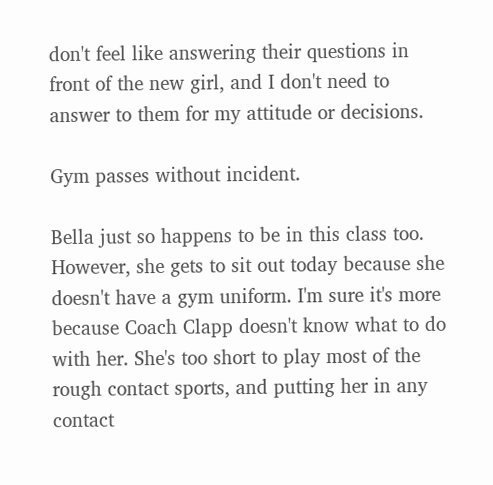don't feel like answering their questions in front of the new girl, and I don't need to answer to them for my attitude or decisions.

Gym passes without incident.

Bella just so happens to be in this class too. However, she gets to sit out today because she doesn't have a gym uniform. I'm sure it's more because Coach Clapp doesn't know what to do with her. She's too short to play most of the rough contact sports, and putting her in any contact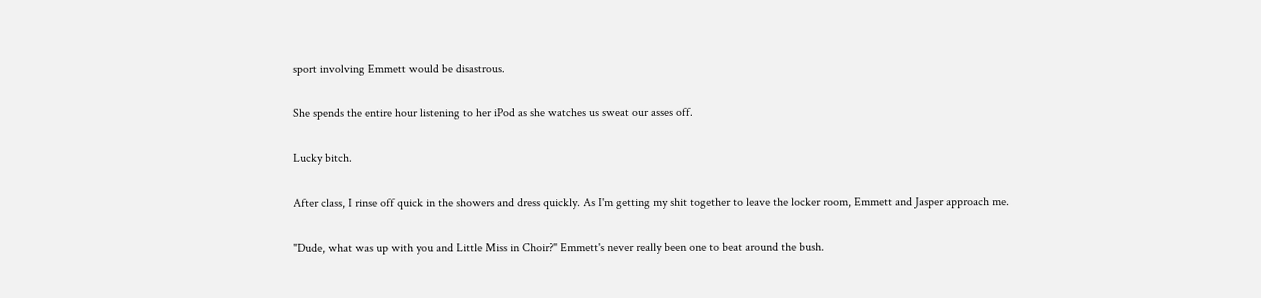sport involving Emmett would be disastrous.

She spends the entire hour listening to her iPod as she watches us sweat our asses off.

Lucky bitch.

After class, I rinse off quick in the showers and dress quickly. As I'm getting my shit together to leave the locker room, Emmett and Jasper approach me.

"Dude, what was up with you and Little Miss in Choir?" Emmett's never really been one to beat around the bush.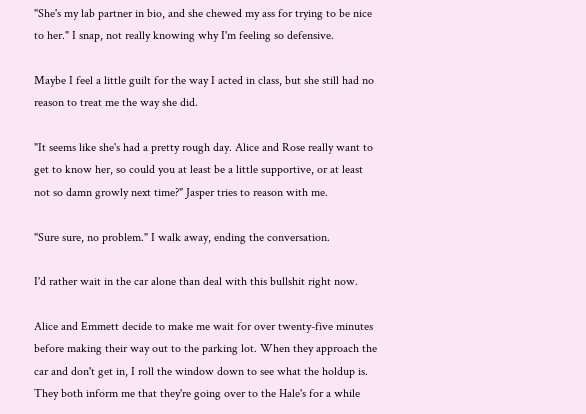"She's my lab partner in bio, and she chewed my ass for trying to be nice to her." I snap, not really knowing why I'm feeling so defensive.

Maybe I feel a little guilt for the way I acted in class, but she still had no reason to treat me the way she did.

"It seems like she's had a pretty rough day. Alice and Rose really want to get to know her, so could you at least be a little supportive, or at least not so damn growly next time?" Jasper tries to reason with me.

"Sure sure, no problem." I walk away, ending the conversation.

I'd rather wait in the car alone than deal with this bullshit right now.

Alice and Emmett decide to make me wait for over twenty-five minutes before making their way out to the parking lot. When they approach the car and don't get in, I roll the window down to see what the holdup is. They both inform me that they're going over to the Hale's for a while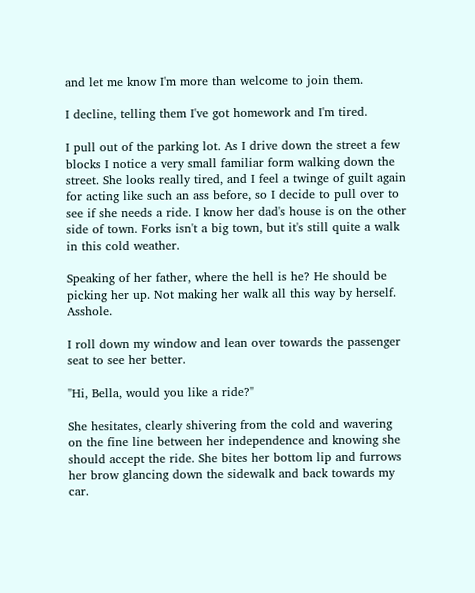and let me know I'm more than welcome to join them.

I decline, telling them I've got homework and I'm tired.

I pull out of the parking lot. As I drive down the street a few blocks I notice a very small familiar form walking down the street. She looks really tired, and I feel a twinge of guilt again for acting like such an ass before, so I decide to pull over to see if she needs a ride. I know her dad's house is on the other side of town. Forks isn't a big town, but it's still quite a walk in this cold weather.

Speaking of her father, where the hell is he? He should be picking her up. Not making her walk all this way by herself. Asshole.

I roll down my window and lean over towards the passenger seat to see her better.

"Hi, Bella, would you like a ride?"

She hesitates, clearly shivering from the cold and wavering on the fine line between her independence and knowing she should accept the ride. She bites her bottom lip and furrows her brow glancing down the sidewalk and back towards my car.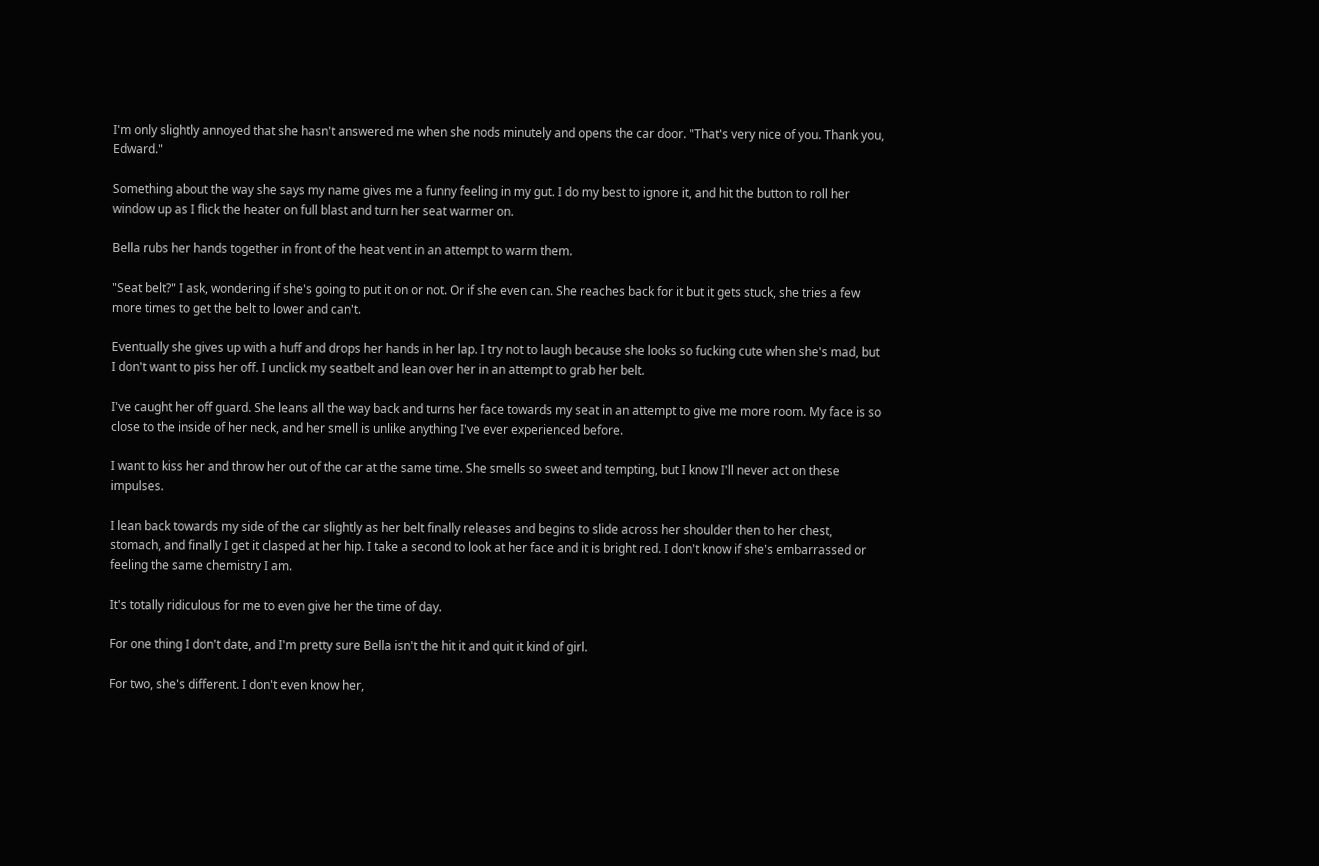I'm only slightly annoyed that she hasn't answered me when she nods minutely and opens the car door. "That's very nice of you. Thank you, Edward."

Something about the way she says my name gives me a funny feeling in my gut. I do my best to ignore it, and hit the button to roll her window up as I flick the heater on full blast and turn her seat warmer on.

Bella rubs her hands together in front of the heat vent in an attempt to warm them.

"Seat belt?" I ask, wondering if she's going to put it on or not. Or if she even can. She reaches back for it but it gets stuck, she tries a few more times to get the belt to lower and can't.

Eventually she gives up with a huff and drops her hands in her lap. I try not to laugh because she looks so fucking cute when she's mad, but I don't want to piss her off. I unclick my seatbelt and lean over her in an attempt to grab her belt.

I've caught her off guard. She leans all the way back and turns her face towards my seat in an attempt to give me more room. My face is so close to the inside of her neck, and her smell is unlike anything I've ever experienced before.

I want to kiss her and throw her out of the car at the same time. She smells so sweet and tempting, but I know I'll never act on these impulses.

I lean back towards my side of the car slightly as her belt finally releases and begins to slide across her shoulder then to her chest, stomach, and finally I get it clasped at her hip. I take a second to look at her face and it is bright red. I don't know if she's embarrassed or feeling the same chemistry I am.

It's totally ridiculous for me to even give her the time of day.

For one thing I don't date, and I'm pretty sure Bella isn't the hit it and quit it kind of girl.

For two, she's different. I don't even know her,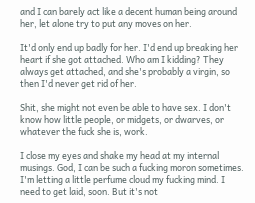and I can barely act like a decent human being around her, let alone try to put any moves on her.

It'd only end up badly for her. I'd end up breaking her heart if she got attached. Who am I kidding? They always get attached, and she's probably a virgin, so then I'd never get rid of her.

Shit, she might not even be able to have sex. I don't know how little people, or midgets, or dwarves, or whatever the fuck she is, work.

I close my eyes and shake my head at my internal musings. God, I can be such a fucking moron sometimes. I'm letting a little perfume cloud my fucking mind. I need to get laid, soon. But it's not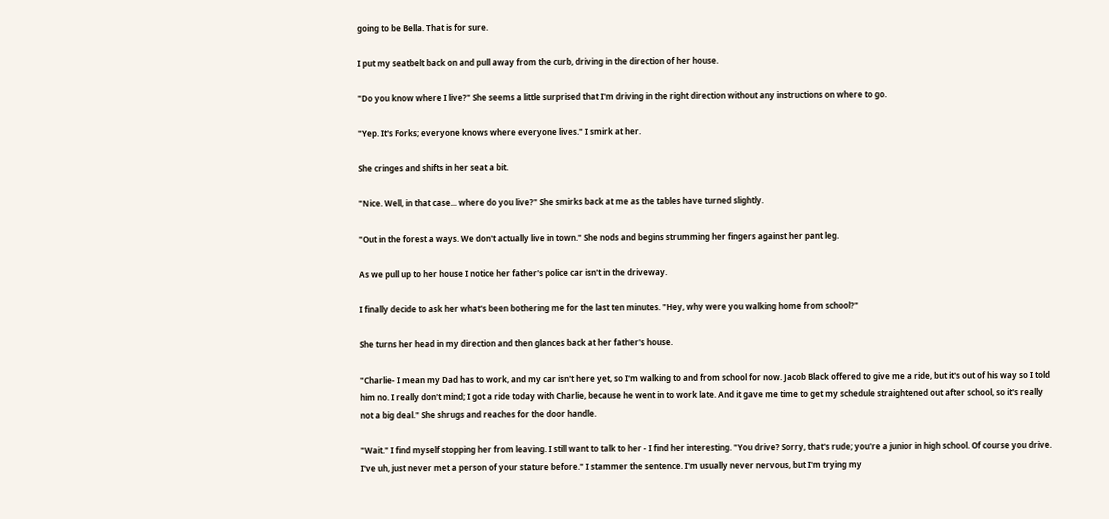going to be Bella. That is for sure.

I put my seatbelt back on and pull away from the curb, driving in the direction of her house.

"Do you know where I live?" She seems a little surprised that I'm driving in the right direction without any instructions on where to go.

"Yep. It's Forks; everyone knows where everyone lives." I smirk at her.

She cringes and shifts in her seat a bit.

"Nice. Well, in that case... where do you live?" She smirks back at me as the tables have turned slightly.

"Out in the forest a ways. We don't actually live in town." She nods and begins strumming her fingers against her pant leg.

As we pull up to her house I notice her father's police car isn't in the driveway.

I finally decide to ask her what's been bothering me for the last ten minutes. "Hey, why were you walking home from school?"

She turns her head in my direction and then glances back at her father's house.

"Charlie- I mean my Dad has to work, and my car isn't here yet, so I'm walking to and from school for now. Jacob Black offered to give me a ride, but it's out of his way so I told him no. I really don't mind; I got a ride today with Charlie, because he went in to work late. And it gave me time to get my schedule straightened out after school, so it's really not a big deal." She shrugs and reaches for the door handle.

"Wait." I find myself stopping her from leaving. I still want to talk to her - I find her interesting. "You drive? Sorry, that's rude; you're a junior in high school. Of course you drive. I've uh, just never met a person of your stature before." I stammer the sentence. I'm usually never nervous, but I'm trying my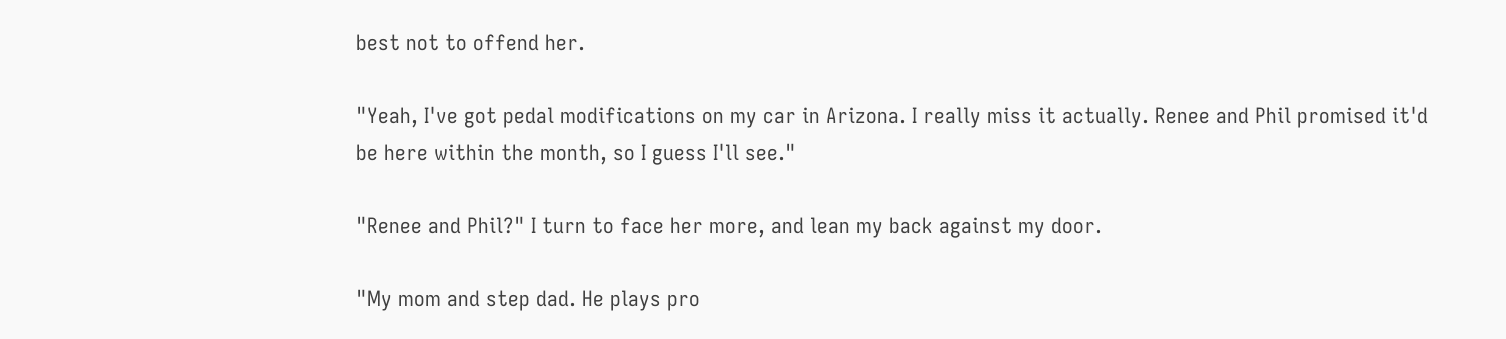best not to offend her.

"Yeah, I've got pedal modifications on my car in Arizona. I really miss it actually. Renee and Phil promised it'd be here within the month, so I guess I'll see."

"Renee and Phil?" I turn to face her more, and lean my back against my door.

"My mom and step dad. He plays pro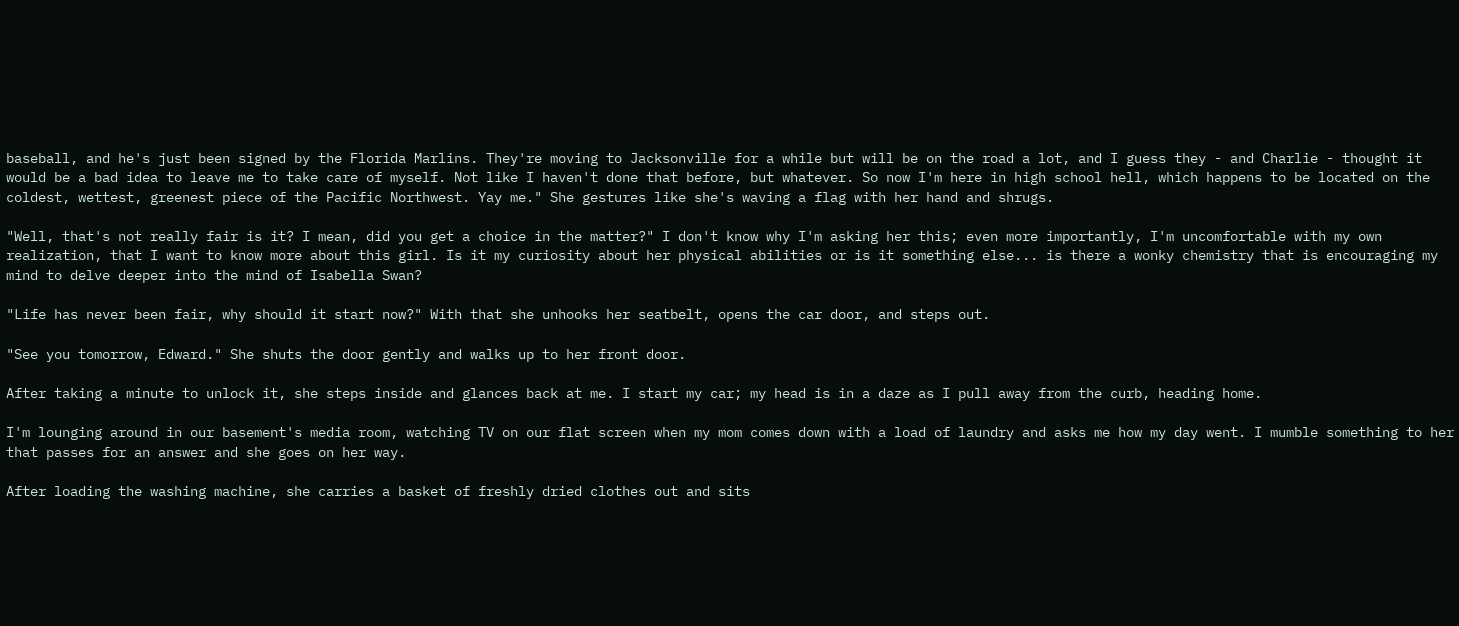baseball, and he's just been signed by the Florida Marlins. They're moving to Jacksonville for a while but will be on the road a lot, and I guess they - and Charlie - thought it would be a bad idea to leave me to take care of myself. Not like I haven't done that before, but whatever. So now I'm here in high school hell, which happens to be located on the coldest, wettest, greenest piece of the Pacific Northwest. Yay me." She gestures like she's waving a flag with her hand and shrugs.

"Well, that's not really fair is it? I mean, did you get a choice in the matter?" I don't know why I'm asking her this; even more importantly, I'm uncomfortable with my own realization, that I want to know more about this girl. Is it my curiosity about her physical abilities or is it something else... is there a wonky chemistry that is encouraging my mind to delve deeper into the mind of Isabella Swan?

"Life has never been fair, why should it start now?" With that she unhooks her seatbelt, opens the car door, and steps out.

"See you tomorrow, Edward." She shuts the door gently and walks up to her front door.

After taking a minute to unlock it, she steps inside and glances back at me. I start my car; my head is in a daze as I pull away from the curb, heading home.

I'm lounging around in our basement's media room, watching TV on our flat screen when my mom comes down with a load of laundry and asks me how my day went. I mumble something to her that passes for an answer and she goes on her way.

After loading the washing machine, she carries a basket of freshly dried clothes out and sits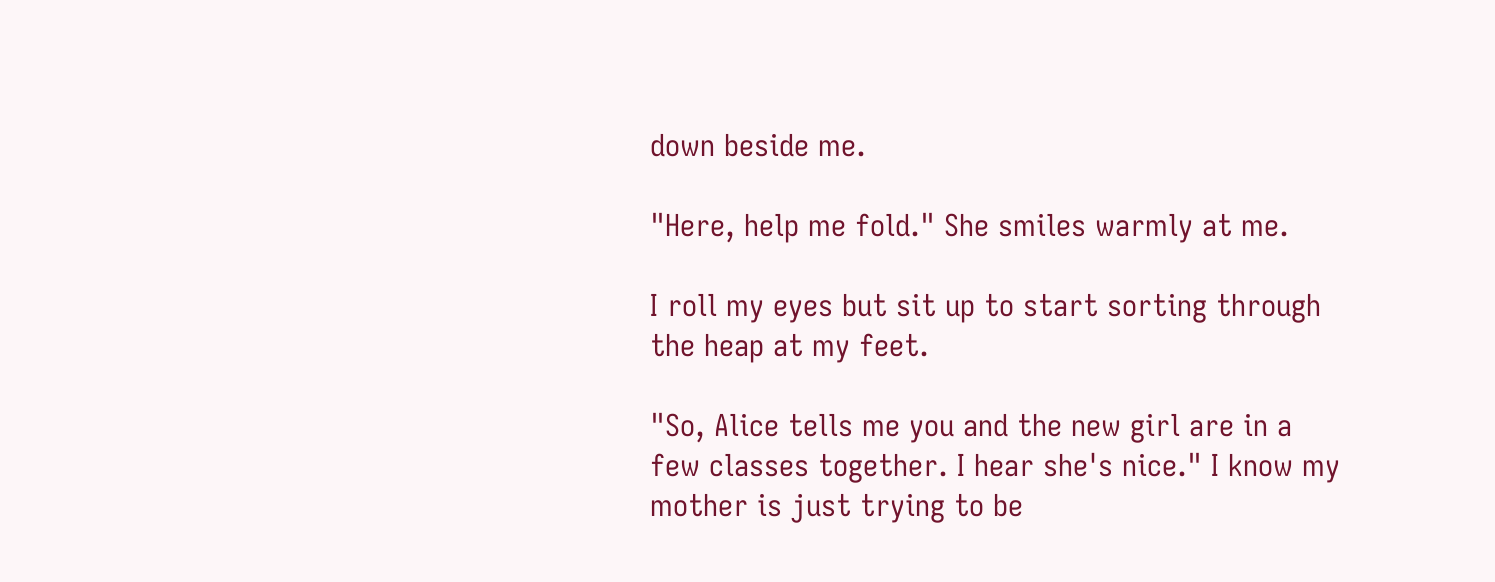down beside me.

"Here, help me fold." She smiles warmly at me.

I roll my eyes but sit up to start sorting through the heap at my feet.

"So, Alice tells me you and the new girl are in a few classes together. I hear she's nice." I know my mother is just trying to be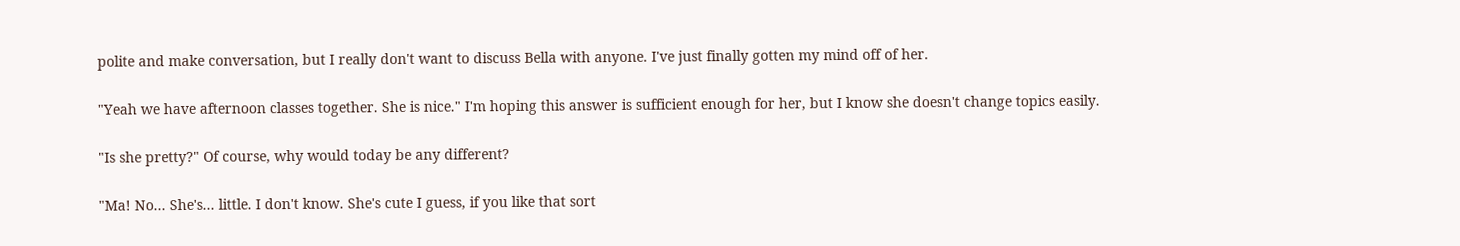polite and make conversation, but I really don't want to discuss Bella with anyone. I've just finally gotten my mind off of her.

"Yeah we have afternoon classes together. She is nice." I'm hoping this answer is sufficient enough for her, but I know she doesn't change topics easily.

"Is she pretty?" Of course, why would today be any different?

"Ma! No... She's... little. I don't know. She's cute I guess, if you like that sort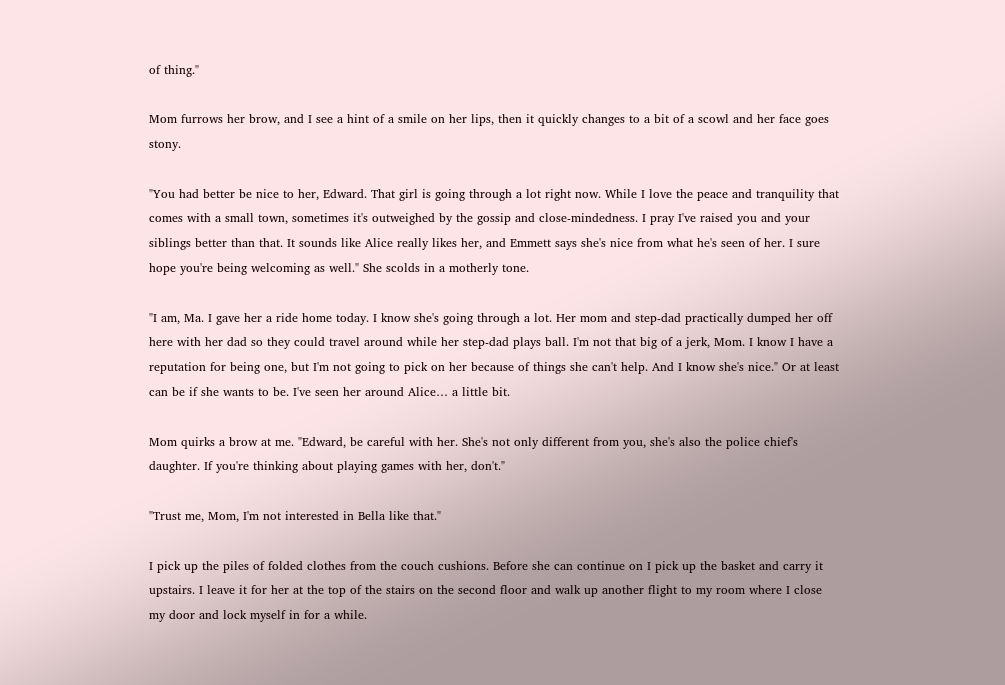of thing."

Mom furrows her brow, and I see a hint of a smile on her lips, then it quickly changes to a bit of a scowl and her face goes stony.

"You had better be nice to her, Edward. That girl is going through a lot right now. While I love the peace and tranquility that comes with a small town, sometimes it's outweighed by the gossip and close-mindedness. I pray I've raised you and your siblings better than that. It sounds like Alice really likes her, and Emmett says she's nice from what he's seen of her. I sure hope you're being welcoming as well." She scolds in a motherly tone.

"I am, Ma. I gave her a ride home today. I know she's going through a lot. Her mom and step-dad practically dumped her off here with her dad so they could travel around while her step-dad plays ball. I'm not that big of a jerk, Mom. I know I have a reputation for being one, but I'm not going to pick on her because of things she can't help. And I know she's nice." Or at least can be if she wants to be. I've seen her around Alice… a little bit.

Mom quirks a brow at me. "Edward, be careful with her. She's not only different from you, she's also the police chief's daughter. If you're thinking about playing games with her, don't."

"Trust me, Mom, I'm not interested in Bella like that."

I pick up the piles of folded clothes from the couch cushions. Before she can continue on I pick up the basket and carry it upstairs. I leave it for her at the top of the stairs on the second floor and walk up another flight to my room where I close my door and lock myself in for a while.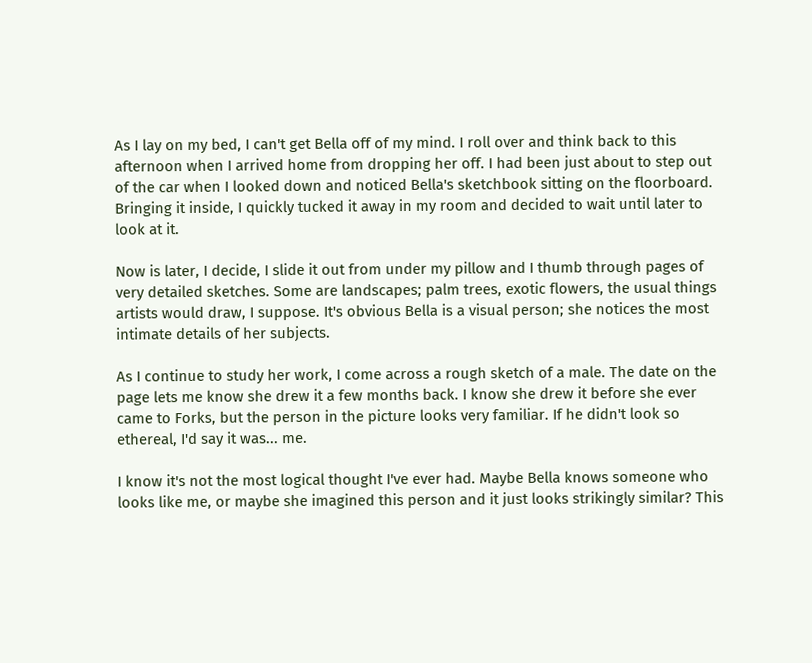As I lay on my bed, I can't get Bella off of my mind. I roll over and think back to this afternoon when I arrived home from dropping her off. I had been just about to step out of the car when I looked down and noticed Bella's sketchbook sitting on the floorboard. Bringing it inside, I quickly tucked it away in my room and decided to wait until later to look at it.

Now is later, I decide, I slide it out from under my pillow and I thumb through pages of very detailed sketches. Some are landscapes; palm trees, exotic flowers, the usual things artists would draw, I suppose. It's obvious Bella is a visual person; she notices the most intimate details of her subjects.

As I continue to study her work, I come across a rough sketch of a male. The date on the page lets me know she drew it a few months back. I know she drew it before she ever came to Forks, but the person in the picture looks very familiar. If he didn't look so ethereal, I'd say it was... me.

I know it's not the most logical thought I've ever had. Maybe Bella knows someone who looks like me, or maybe she imagined this person and it just looks strikingly similar? This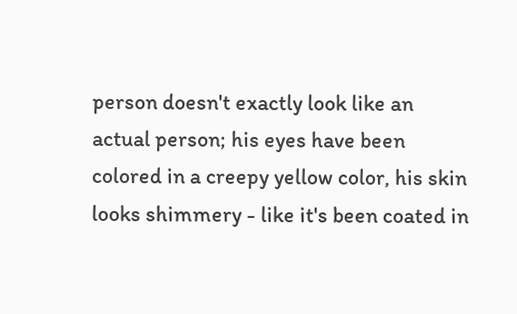person doesn't exactly look like an actual person; his eyes have been colored in a creepy yellow color, his skin looks shimmery - like it's been coated in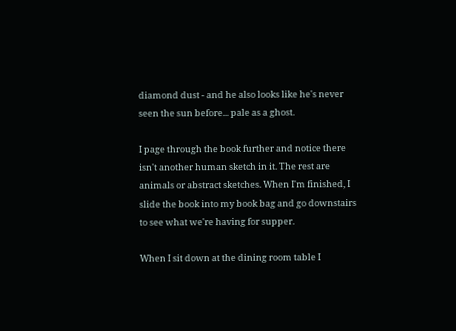diamond dust - and he also looks like he's never seen the sun before... pale as a ghost.

I page through the book further and notice there isn't another human sketch in it. The rest are animals or abstract sketches. When I'm finished, I slide the book into my book bag and go downstairs to see what we're having for supper.

When I sit down at the dining room table I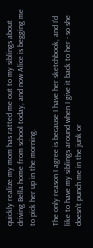quickly realize my mom has ratted me out to my siblings about driving Bella home from school today, and now Alice is begging me to pick her up in the morning.

The only reason I agree is because I have her sketchbook, and I'd like to have my siblings around when I give it back to her - so she doesn't punch me in the junk or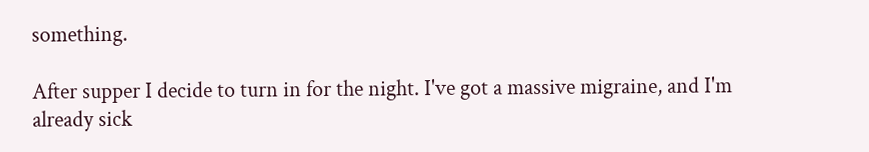something.

After supper I decide to turn in for the night. I've got a massive migraine, and I'm already sick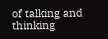of talking and thinking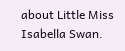about Little Miss Isabella Swan.